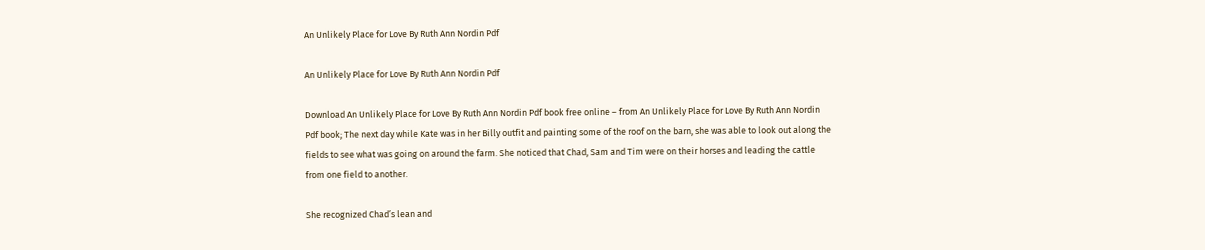An Unlikely Place for Love By Ruth Ann Nordin Pdf

An Unlikely Place for Love By Ruth Ann Nordin Pdf

Download An Unlikely Place for Love By Ruth Ann Nordin Pdf book free online – from An Unlikely Place for Love By Ruth Ann Nordin Pdf book; The next day while Kate was in her Billy outfit and painting some of the roof on the barn, she was able to look out along the fields to see what was going on around the farm. She noticed that Chad, Sam and Tim were on their horses and leading the cattle from one field to another.

She recognized Chad’s lean and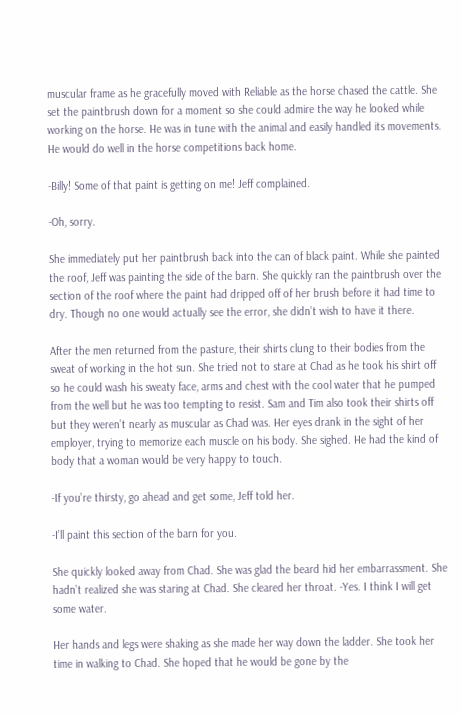muscular frame as he gracefully moved with Reliable as the horse chased the cattle. She set the paintbrush down for a moment so she could admire the way he looked while working on the horse. He was in tune with the animal and easily handled its movements. He would do well in the horse competitions back home.

-Billy! Some of that paint is getting on me! Jeff complained.

-Oh, sorry.

She immediately put her paintbrush back into the can of black paint. While she painted the roof, Jeff was painting the side of the barn. She quickly ran the paintbrush over the section of the roof where the paint had dripped off of her brush before it had time to dry. Though no one would actually see the error, she didn’t wish to have it there.

After the men returned from the pasture, their shirts clung to their bodies from the sweat of working in the hot sun. She tried not to stare at Chad as he took his shirt off so he could wash his sweaty face, arms and chest with the cool water that he pumped from the well but he was too tempting to resist. Sam and Tim also took their shirts off but they weren’t nearly as muscular as Chad was. Her eyes drank in the sight of her employer, trying to memorize each muscle on his body. She sighed. He had the kind of body that a woman would be very happy to touch.

-If you’re thirsty, go ahead and get some, Jeff told her.

-I’ll paint this section of the barn for you.

She quickly looked away from Chad. She was glad the beard hid her embarrassment. She hadn’t realized she was staring at Chad. She cleared her throat. -Yes. I think I will get some water.

Her hands and legs were shaking as she made her way down the ladder. She took her time in walking to Chad. She hoped that he would be gone by the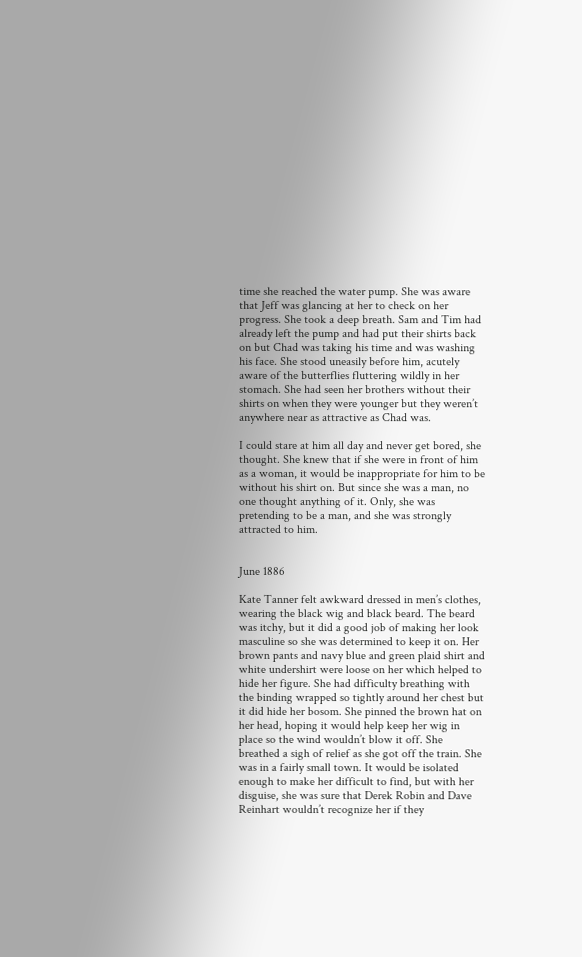time she reached the water pump. She was aware that Jeff was glancing at her to check on her progress. She took a deep breath. Sam and Tim had already left the pump and had put their shirts back on but Chad was taking his time and was washing his face. She stood uneasily before him, acutely aware of the butterflies fluttering wildly in her stomach. She had seen her brothers without their shirts on when they were younger but they weren’t anywhere near as attractive as Chad was.

I could stare at him all day and never get bored, she thought. She knew that if she were in front of him as a woman, it would be inappropriate for him to be without his shirt on. But since she was a man, no one thought anything of it. Only, she was pretending to be a man, and she was strongly attracted to him.


June 1886

Kate Tanner felt awkward dressed in men’s clothes, wearing the black wig and black beard. The beard was itchy, but it did a good job of making her look masculine so she was determined to keep it on. Her brown pants and navy blue and green plaid shirt and white undershirt were loose on her which helped to hide her figure. She had difficulty breathing with the binding wrapped so tightly around her chest but it did hide her bosom. She pinned the brown hat on her head, hoping it would help keep her wig in place so the wind wouldn’t blow it off. She breathed a sigh of relief as she got off the train. She was in a fairly small town. It would be isolated enough to make her difficult to find, but with her disguise, she was sure that Derek Robin and Dave Reinhart wouldn’t recognize her if they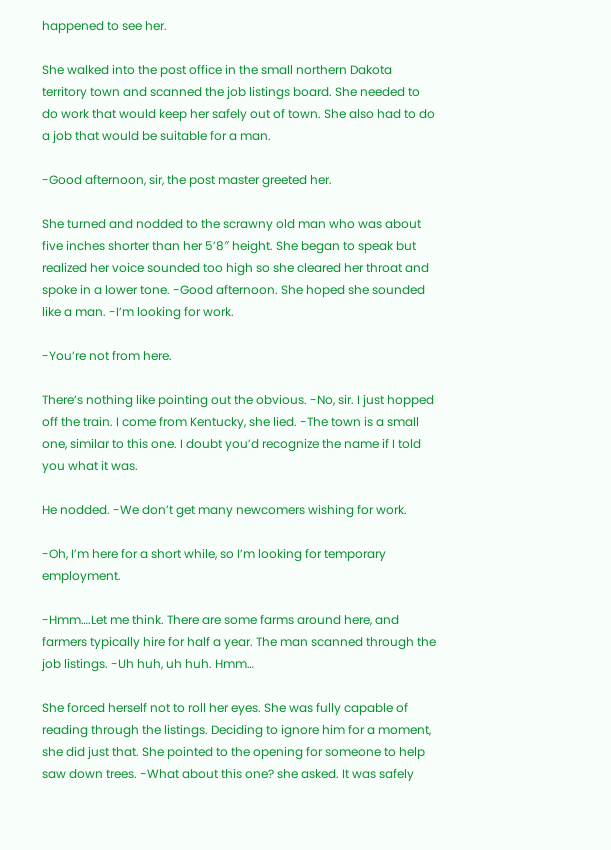happened to see her.

She walked into the post office in the small northern Dakota territory town and scanned the job listings board. She needed to do work that would keep her safely out of town. She also had to do a job that would be suitable for a man.

-Good afternoon, sir, the post master greeted her.

She turned and nodded to the scrawny old man who was about five inches shorter than her 5’8″ height. She began to speak but realized her voice sounded too high so she cleared her throat and spoke in a lower tone. -Good afternoon. She hoped she sounded like a man. -I’m looking for work.

-You’re not from here.

There’s nothing like pointing out the obvious. -No, sir. I just hopped off the train. I come from Kentucky, she lied. -The town is a small one, similar to this one. I doubt you’d recognize the name if I told you what it was.

He nodded. -We don’t get many newcomers wishing for work.

-Oh, I’m here for a short while, so I’m looking for temporary employment.

-Hmm….Let me think. There are some farms around here, and farmers typically hire for half a year. The man scanned through the job listings. -Uh huh, uh huh. Hmm…

She forced herself not to roll her eyes. She was fully capable of reading through the listings. Deciding to ignore him for a moment, she did just that. She pointed to the opening for someone to help saw down trees. -What about this one? she asked. It was safely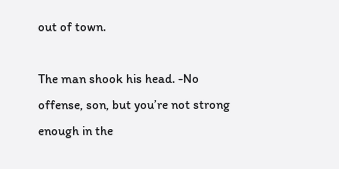out of town.

The man shook his head. -No offense, son, but you’re not strong enough in the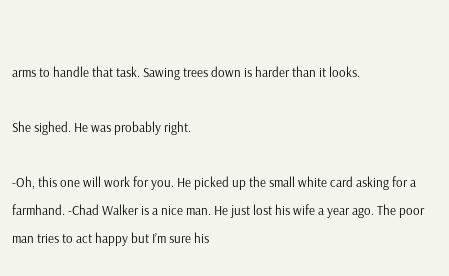arms to handle that task. Sawing trees down is harder than it looks.

She sighed. He was probably right.

-Oh, this one will work for you. He picked up the small white card asking for a farmhand. -Chad Walker is a nice man. He just lost his wife a year ago. The poor man tries to act happy but I’m sure his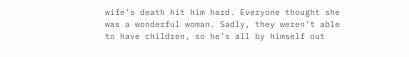wife’s death hit him hard. Everyone thought she was a wonderful woman. Sadly, they weren’t able to have children, so he’s all by himself out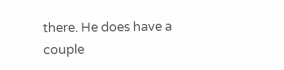there. He does have a couple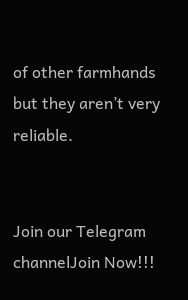of other farmhands but they aren’t very reliable.


Join our Telegram channelJoin Now!!!